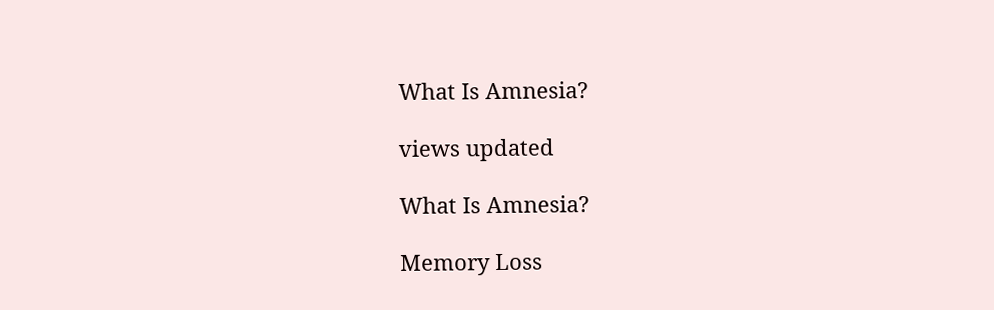What Is Amnesia?

views updated

What Is Amnesia?

Memory Loss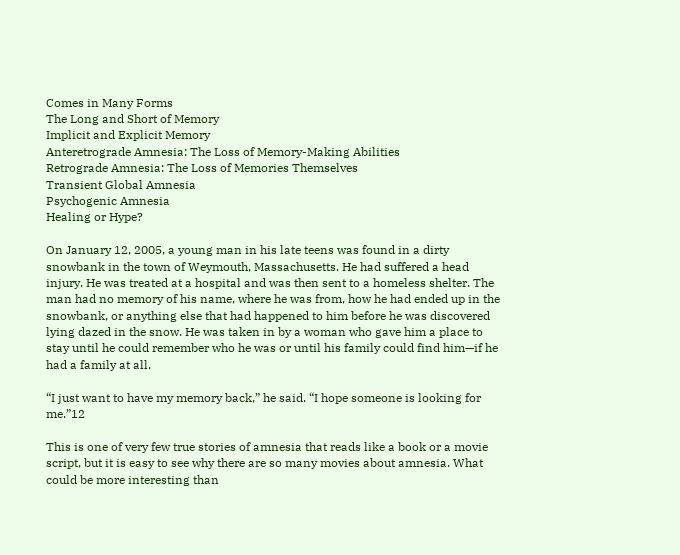Comes in Many Forms
The Long and Short of Memory
Implicit and Explicit Memory
Anteretrograde Amnesia: The Loss of Memory-Making Abilities
Retrograde Amnesia: The Loss of Memories Themselves
Transient Global Amnesia
Psychogenic Amnesia
Healing or Hype?

On January 12, 2005, a young man in his late teens was found in a dirty snowbank in the town of Weymouth, Massachusetts. He had suffered a head injury. He was treated at a hospital and was then sent to a homeless shelter. The man had no memory of his name, where he was from, how he had ended up in the snowbank, or anything else that had happened to him before he was discovered lying dazed in the snow. He was taken in by a woman who gave him a place to stay until he could remember who he was or until his family could find him—if he had a family at all.

“I just want to have my memory back,” he said. “I hope someone is looking for me.”12

This is one of very few true stories of amnesia that reads like a book or a movie script, but it is easy to see why there are so many movies about amnesia. What could be more interesting than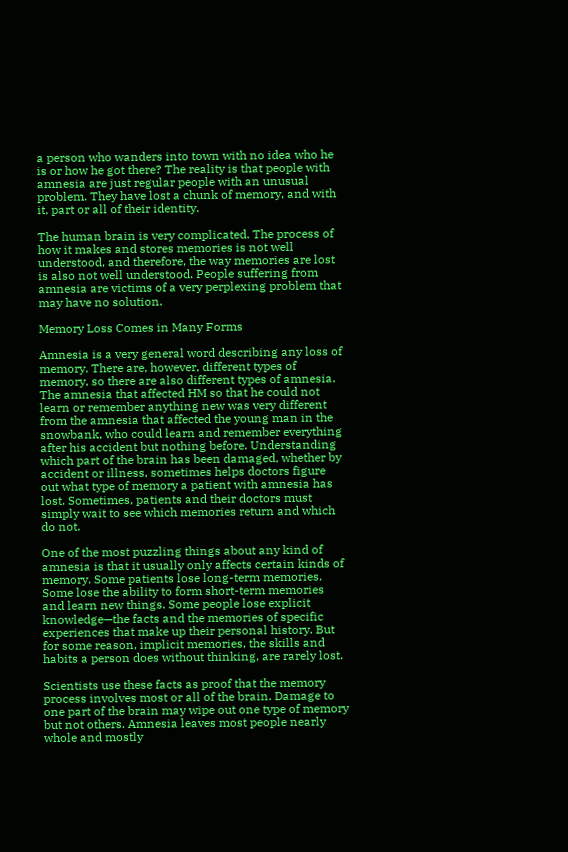a person who wanders into town with no idea who he is or how he got there? The reality is that people with amnesia are just regular people with an unusual problem. They have lost a chunk of memory, and with it, part or all of their identity.

The human brain is very complicated. The process of how it makes and stores memories is not well understood, and therefore, the way memories are lost is also not well understood. People suffering from amnesia are victims of a very perplexing problem that may have no solution.

Memory Loss Comes in Many Forms

Amnesia is a very general word describing any loss of memory. There are, however, different types of memory, so there are also different types of amnesia. The amnesia that affected HM so that he could not learn or remember anything new was very different from the amnesia that affected the young man in the snowbank, who could learn and remember everything after his accident but nothing before. Understanding which part of the brain has been damaged, whether by accident or illness, sometimes helps doctors figure out what type of memory a patient with amnesia has lost. Sometimes, patients and their doctors must simply wait to see which memories return and which do not.

One of the most puzzling things about any kind of amnesia is that it usually only affects certain kinds of memory. Some patients lose long-term memories. Some lose the ability to form short-term memories and learn new things. Some people lose explicit knowledge—the facts and the memories of specific experiences that make up their personal history. But for some reason, implicit memories, the skills and habits a person does without thinking, are rarely lost.

Scientists use these facts as proof that the memory process involves most or all of the brain. Damage to one part of the brain may wipe out one type of memory but not others. Amnesia leaves most people nearly whole and mostly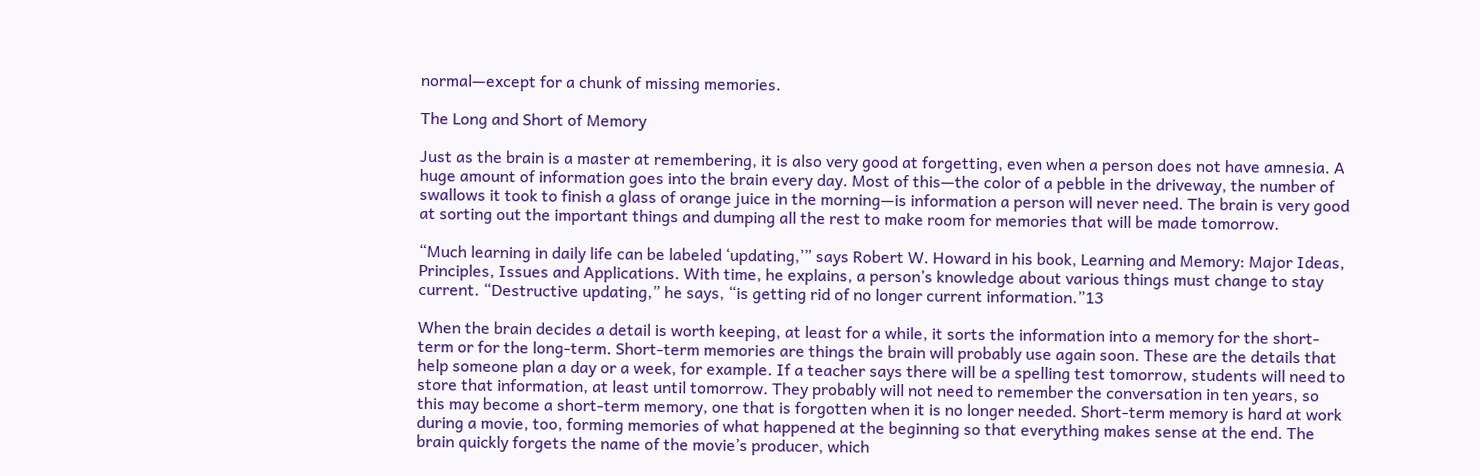normal—except for a chunk of missing memories.

The Long and Short of Memory

Just as the brain is a master at remembering, it is also very good at forgetting, even when a person does not have amnesia. A huge amount of information goes into the brain every day. Most of this—the color of a pebble in the driveway, the number of swallows it took to finish a glass of orange juice in the morning—is information a person will never need. The brain is very good at sorting out the important things and dumping all the rest to make room for memories that will be made tomorrow.

“Much learning in daily life can be labeled ‘updating,’” says Robert W. Howard in his book, Learning and Memory: Major Ideas, Principles, Issues and Applications. With time, he explains, a person’s knowledge about various things must change to stay current. “Destructive updating,” he says, “is getting rid of no longer current information.”13

When the brain decides a detail is worth keeping, at least for a while, it sorts the information into a memory for the short-term or for the long-term. Short-term memories are things the brain will probably use again soon. These are the details that help someone plan a day or a week, for example. If a teacher says there will be a spelling test tomorrow, students will need to store that information, at least until tomorrow. They probably will not need to remember the conversation in ten years, so this may become a short-term memory, one that is forgotten when it is no longer needed. Short-term memory is hard at work during a movie, too, forming memories of what happened at the beginning so that everything makes sense at the end. The brain quickly forgets the name of the movie’s producer, which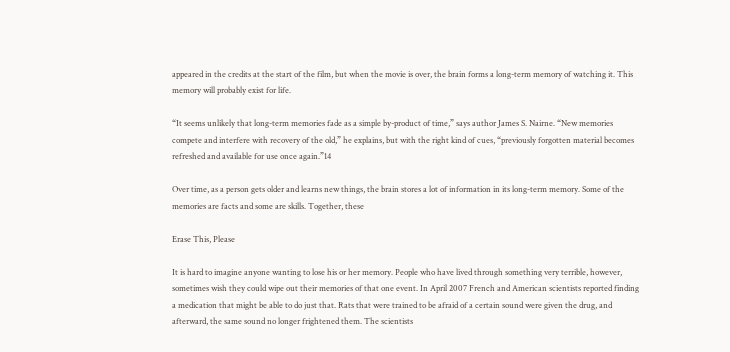appeared in the credits at the start of the film, but when the movie is over, the brain forms a long-term memory of watching it. This memory will probably exist for life.

“It seems unlikely that long-term memories fade as a simple by-product of time,” says author James S. Nairne. “New memories compete and interfere with recovery of the old,” he explains, but with the right kind of cues, “previously forgotten material becomes refreshed and available for use once again.”14

Over time, as a person gets older and learns new things, the brain stores a lot of information in its long-term memory. Some of the memories are facts and some are skills. Together, these

Erase This, Please

It is hard to imagine anyone wanting to lose his or her memory. People who have lived through something very terrible, however, sometimes wish they could wipe out their memories of that one event. In April 2007 French and American scientists reported finding a medication that might be able to do just that. Rats that were trained to be afraid of a certain sound were given the drug, and afterward, the same sound no longer frightened them. The scientists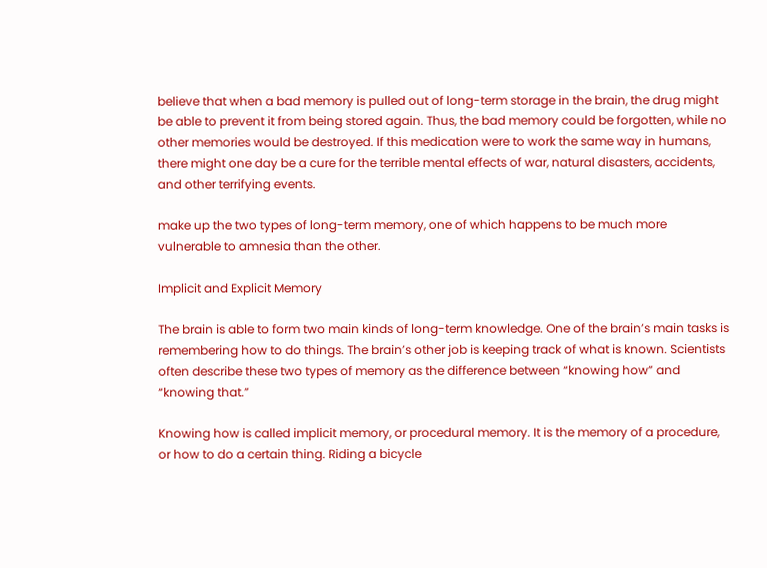believe that when a bad memory is pulled out of long-term storage in the brain, the drug might be able to prevent it from being stored again. Thus, the bad memory could be forgotten, while no other memories would be destroyed. If this medication were to work the same way in humans, there might one day be a cure for the terrible mental effects of war, natural disasters, accidents, and other terrifying events.

make up the two types of long-term memory, one of which happens to be much more vulnerable to amnesia than the other.

Implicit and Explicit Memory

The brain is able to form two main kinds of long-term knowledge. One of the brain’s main tasks is remembering how to do things. The brain’s other job is keeping track of what is known. Scientists often describe these two types of memory as the difference between “knowing how” and “knowing that.”

Knowing how is called implicit memory, or procedural memory. It is the memory of a procedure, or how to do a certain thing. Riding a bicycle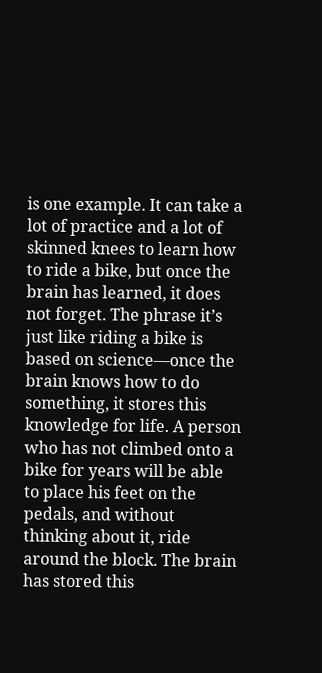is one example. It can take a lot of practice and a lot of skinned knees to learn how to ride a bike, but once the brain has learned, it does not forget. The phrase it’s just like riding a bike is based on science—once the brain knows how to do something, it stores this knowledge for life. A person who has not climbed onto a bike for years will be able to place his feet on the pedals, and without thinking about it, ride around the block. The brain has stored this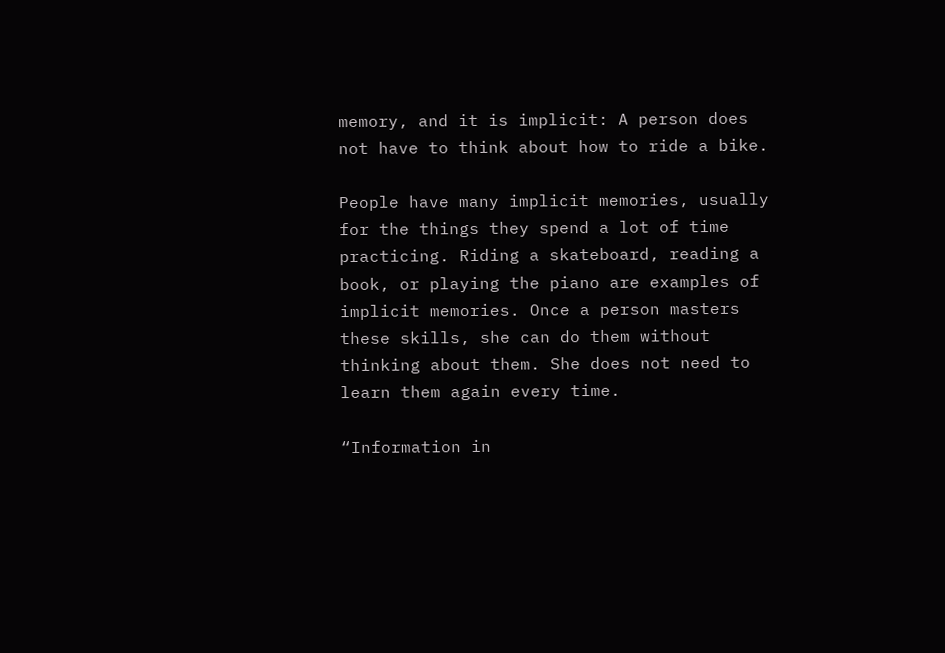memory, and it is implicit: A person does not have to think about how to ride a bike.

People have many implicit memories, usually for the things they spend a lot of time practicing. Riding a skateboard, reading a book, or playing the piano are examples of implicit memories. Once a person masters these skills, she can do them without thinking about them. She does not need to learn them again every time.

“Information in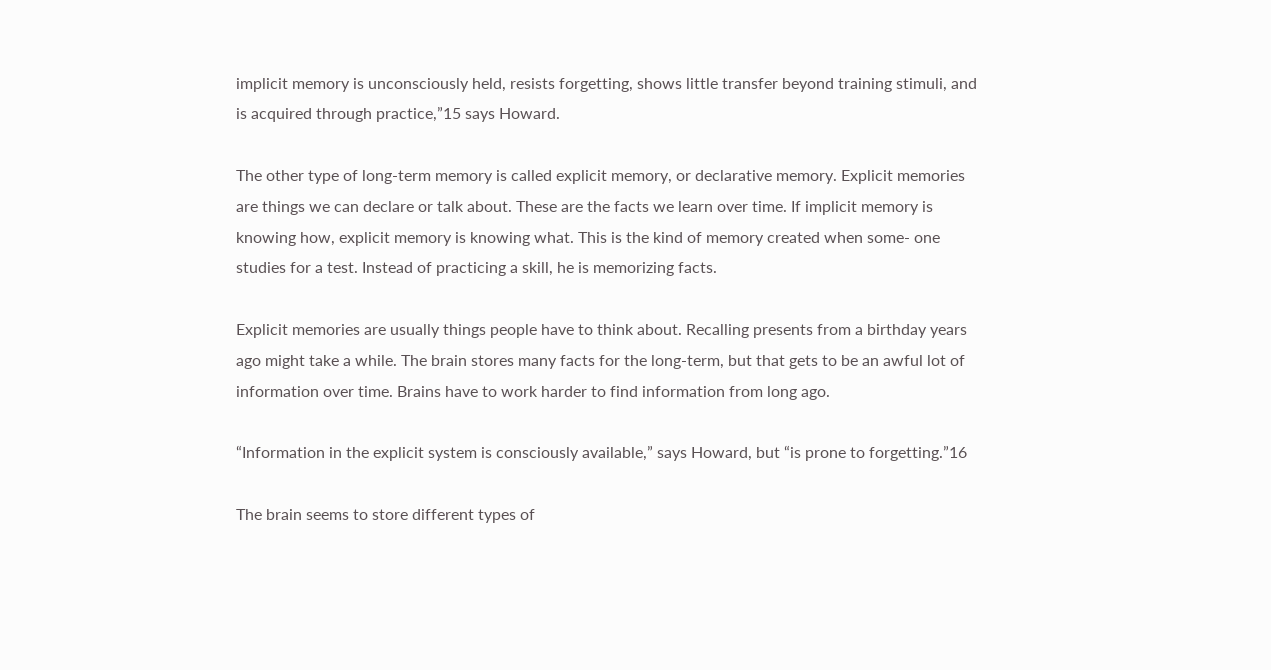implicit memory is unconsciously held, resists forgetting, shows little transfer beyond training stimuli, and is acquired through practice,”15 says Howard.

The other type of long-term memory is called explicit memory, or declarative memory. Explicit memories are things we can declare or talk about. These are the facts we learn over time. If implicit memory is knowing how, explicit memory is knowing what. This is the kind of memory created when some- one studies for a test. Instead of practicing a skill, he is memorizing facts.

Explicit memories are usually things people have to think about. Recalling presents from a birthday years ago might take a while. The brain stores many facts for the long-term, but that gets to be an awful lot of information over time. Brains have to work harder to find information from long ago.

“Information in the explicit system is consciously available,” says Howard, but “is prone to forgetting.”16

The brain seems to store different types of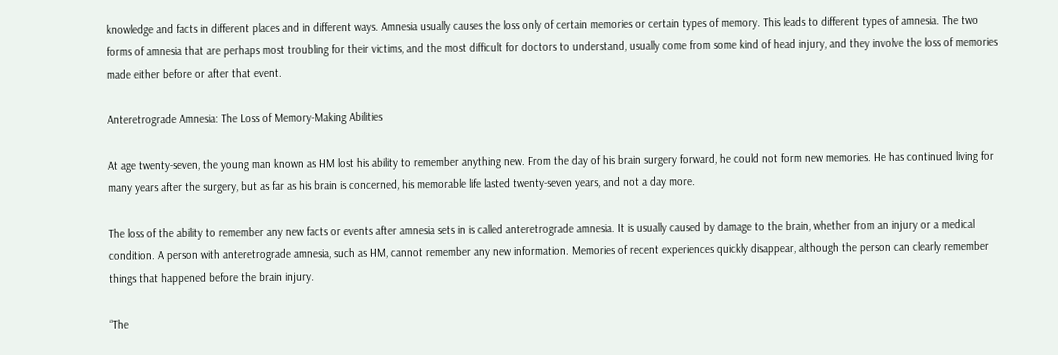knowledge and facts in different places and in different ways. Amnesia usually causes the loss only of certain memories or certain types of memory. This leads to different types of amnesia. The two forms of amnesia that are perhaps most troubling for their victims, and the most difficult for doctors to understand, usually come from some kind of head injury, and they involve the loss of memories made either before or after that event.

Anteretrograde Amnesia: The Loss of Memory-Making Abilities

At age twenty-seven, the young man known as HM lost his ability to remember anything new. From the day of his brain surgery forward, he could not form new memories. He has continued living for many years after the surgery, but as far as his brain is concerned, his memorable life lasted twenty-seven years, and not a day more.

The loss of the ability to remember any new facts or events after amnesia sets in is called anteretrograde amnesia. It is usually caused by damage to the brain, whether from an injury or a medical condition. A person with anteretrograde amnesia, such as HM, cannot remember any new information. Memories of recent experiences quickly disappear, although the person can clearly remember things that happened before the brain injury.

“The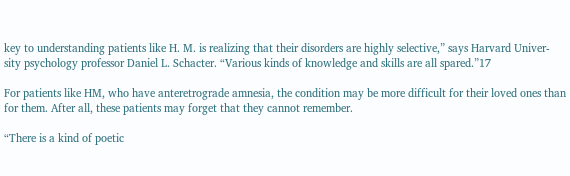key to understanding patients like H. M. is realizing that their disorders are highly selective,” says Harvard Univer-sity psychology professor Daniel L. Schacter. “Various kinds of knowledge and skills are all spared.”17

For patients like HM, who have anteretrograde amnesia, the condition may be more difficult for their loved ones than for them. After all, these patients may forget that they cannot remember.

“There is a kind of poetic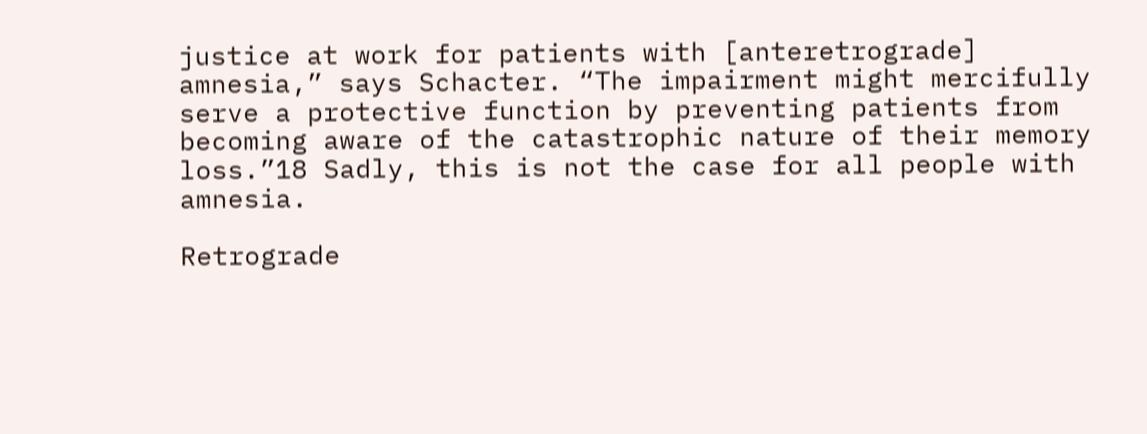justice at work for patients with [anteretrograde] amnesia,” says Schacter. “The impairment might mercifully serve a protective function by preventing patients from becoming aware of the catastrophic nature of their memory loss.”18 Sadly, this is not the case for all people with amnesia.

Retrograde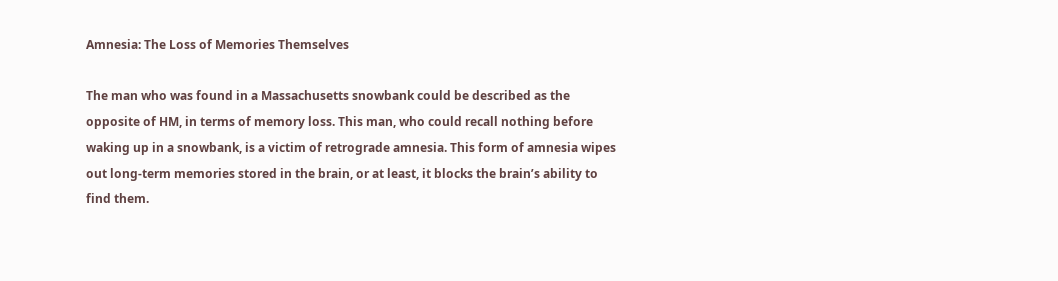Amnesia: The Loss of Memories Themselves

The man who was found in a Massachusetts snowbank could be described as the opposite of HM, in terms of memory loss. This man, who could recall nothing before waking up in a snowbank, is a victim of retrograde amnesia. This form of amnesia wipes out long-term memories stored in the brain, or at least, it blocks the brain’s ability to find them.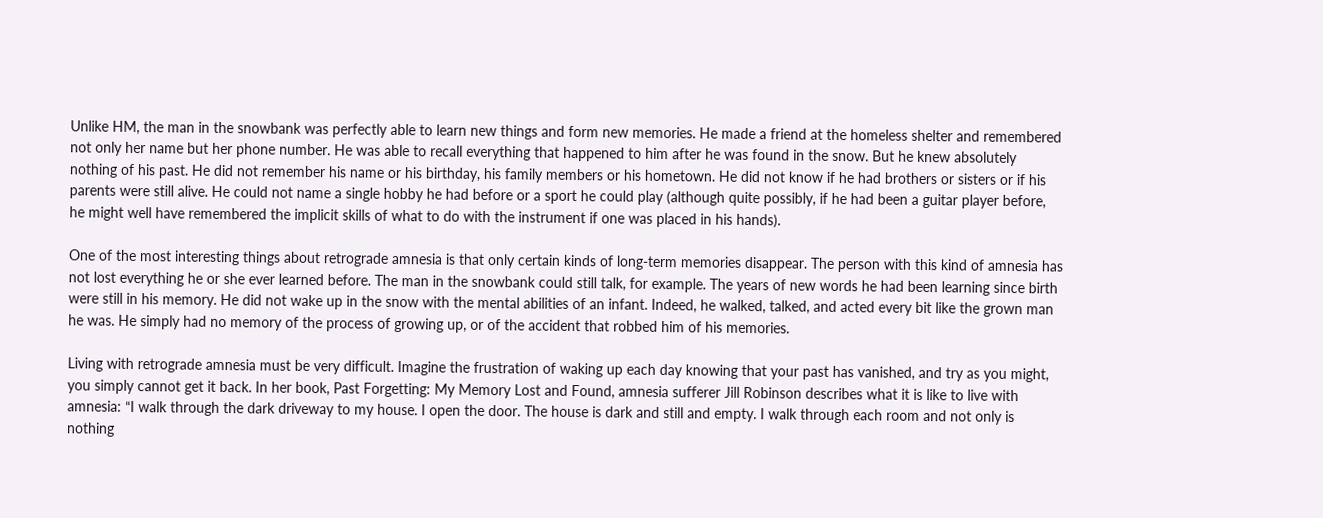Unlike HM, the man in the snowbank was perfectly able to learn new things and form new memories. He made a friend at the homeless shelter and remembered not only her name but her phone number. He was able to recall everything that happened to him after he was found in the snow. But he knew absolutely nothing of his past. He did not remember his name or his birthday, his family members or his hometown. He did not know if he had brothers or sisters or if his parents were still alive. He could not name a single hobby he had before or a sport he could play (although quite possibly, if he had been a guitar player before, he might well have remembered the implicit skills of what to do with the instrument if one was placed in his hands).

One of the most interesting things about retrograde amnesia is that only certain kinds of long-term memories disappear. The person with this kind of amnesia has not lost everything he or she ever learned before. The man in the snowbank could still talk, for example. The years of new words he had been learning since birth were still in his memory. He did not wake up in the snow with the mental abilities of an infant. Indeed, he walked, talked, and acted every bit like the grown man he was. He simply had no memory of the process of growing up, or of the accident that robbed him of his memories.

Living with retrograde amnesia must be very difficult. Imagine the frustration of waking up each day knowing that your past has vanished, and try as you might, you simply cannot get it back. In her book, Past Forgetting: My Memory Lost and Found, amnesia sufferer Jill Robinson describes what it is like to live with amnesia: “I walk through the dark driveway to my house. I open the door. The house is dark and still and empty. I walk through each room and not only is nothing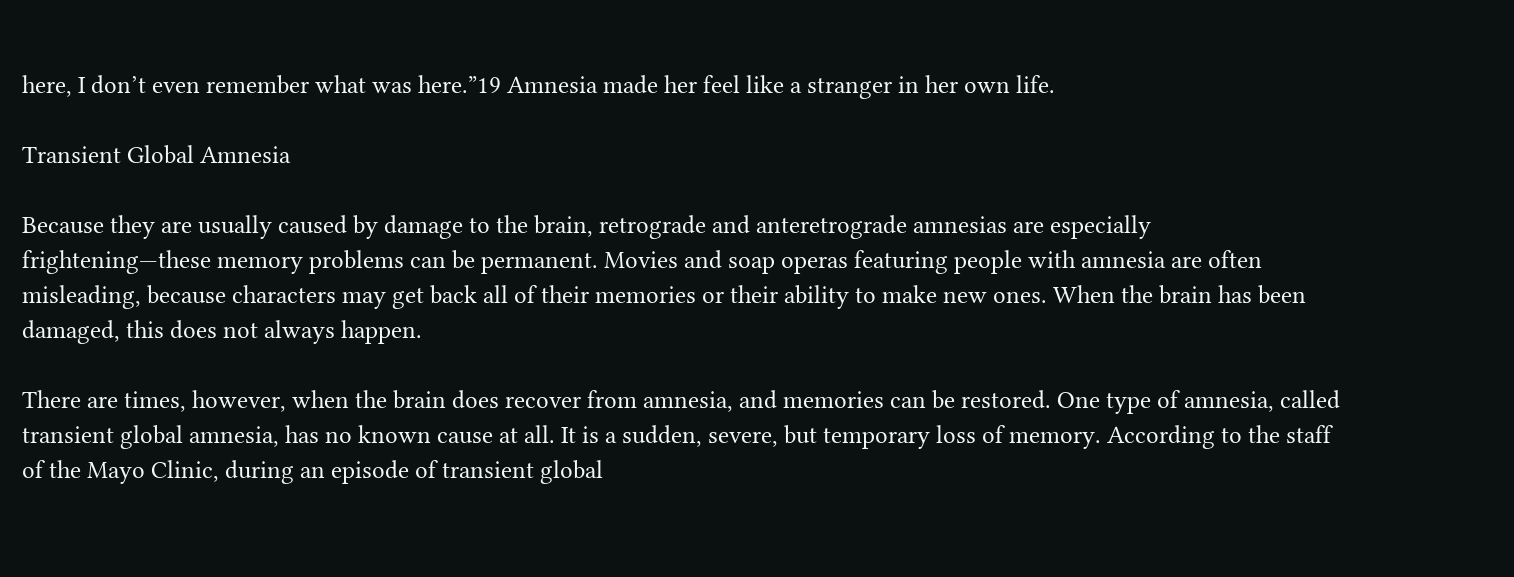here, I don’t even remember what was here.”19 Amnesia made her feel like a stranger in her own life.

Transient Global Amnesia

Because they are usually caused by damage to the brain, retrograde and anteretrograde amnesias are especially frightening—these memory problems can be permanent. Movies and soap operas featuring people with amnesia are often misleading, because characters may get back all of their memories or their ability to make new ones. When the brain has been damaged, this does not always happen.

There are times, however, when the brain does recover from amnesia, and memories can be restored. One type of amnesia, called transient global amnesia, has no known cause at all. It is a sudden, severe, but temporary loss of memory. According to the staff of the Mayo Clinic, during an episode of transient global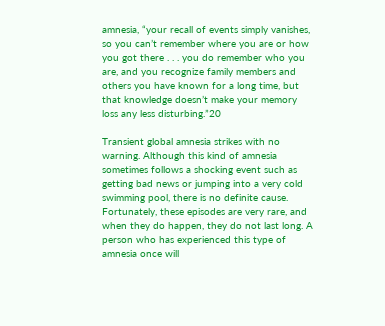amnesia, “your recall of events simply vanishes, so you can’t remember where you are or how you got there . . . you do remember who you are, and you recognize family members and others you have known for a long time, but that knowledge doesn’t make your memory loss any less disturbing.”20

Transient global amnesia strikes with no warning. Although this kind of amnesia sometimes follows a shocking event such as getting bad news or jumping into a very cold swimming pool, there is no definite cause. Fortunately, these episodes are very rare, and when they do happen, they do not last long. A person who has experienced this type of amnesia once will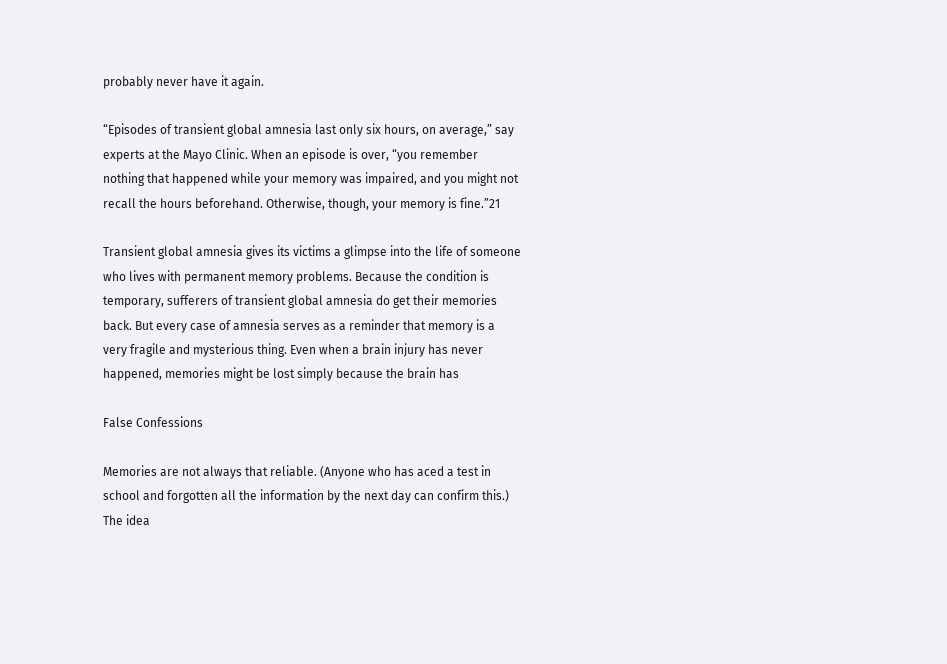probably never have it again.

“Episodes of transient global amnesia last only six hours, on average,” say experts at the Mayo Clinic. When an episode is over, “you remember nothing that happened while your memory was impaired, and you might not recall the hours beforehand. Otherwise, though, your memory is fine.”21

Transient global amnesia gives its victims a glimpse into the life of someone who lives with permanent memory problems. Because the condition is temporary, sufferers of transient global amnesia do get their memories back. But every case of amnesia serves as a reminder that memory is a very fragile and mysterious thing. Even when a brain injury has never happened, memories might be lost simply because the brain has

False Confessions

Memories are not always that reliable. (Anyone who has aced a test in school and forgotten all the information by the next day can confirm this.) The idea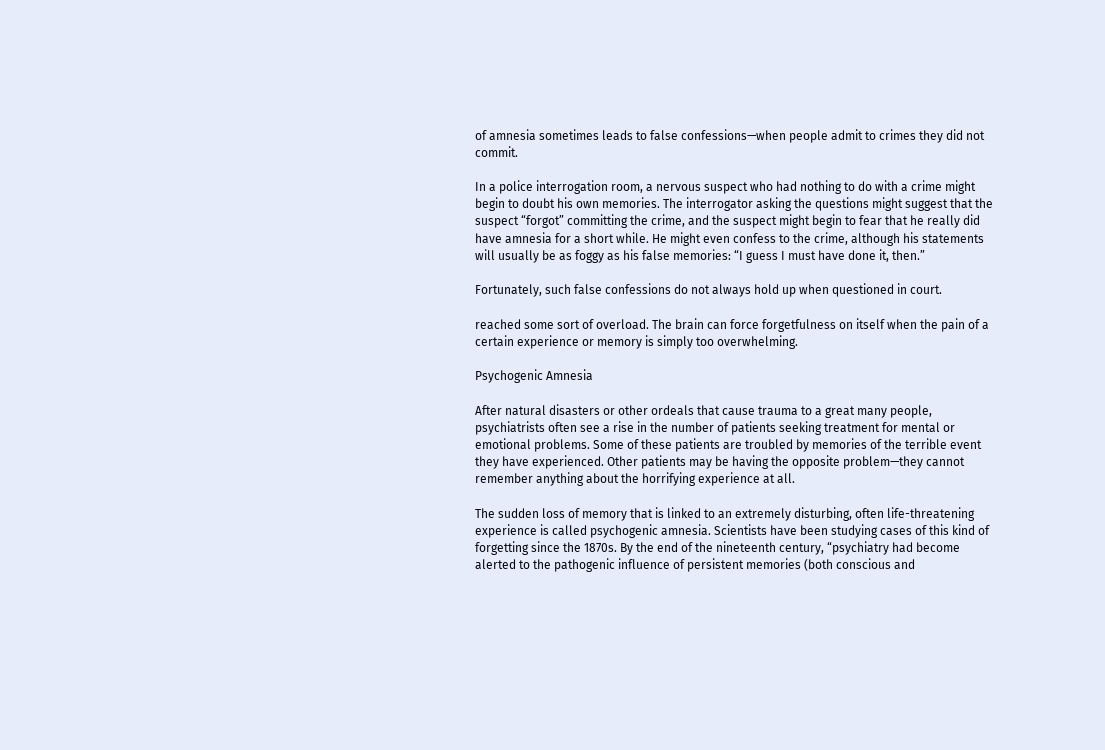of amnesia sometimes leads to false confessions—when people admit to crimes they did not commit.

In a police interrogation room, a nervous suspect who had nothing to do with a crime might begin to doubt his own memories. The interrogator asking the questions might suggest that the suspect “forgot” committing the crime, and the suspect might begin to fear that he really did have amnesia for a short while. He might even confess to the crime, although his statements will usually be as foggy as his false memories: “I guess I must have done it, then.”

Fortunately, such false confessions do not always hold up when questioned in court.

reached some sort of overload. The brain can force forgetfulness on itself when the pain of a certain experience or memory is simply too overwhelming.

Psychogenic Amnesia

After natural disasters or other ordeals that cause trauma to a great many people, psychiatrists often see a rise in the number of patients seeking treatment for mental or emotional problems. Some of these patients are troubled by memories of the terrible event they have experienced. Other patients may be having the opposite problem—they cannot remember anything about the horrifying experience at all.

The sudden loss of memory that is linked to an extremely disturbing, often life-threatening experience is called psychogenic amnesia. Scientists have been studying cases of this kind of forgetting since the 1870s. By the end of the nineteenth century, “psychiatry had become alerted to the pathogenic influence of persistent memories (both conscious and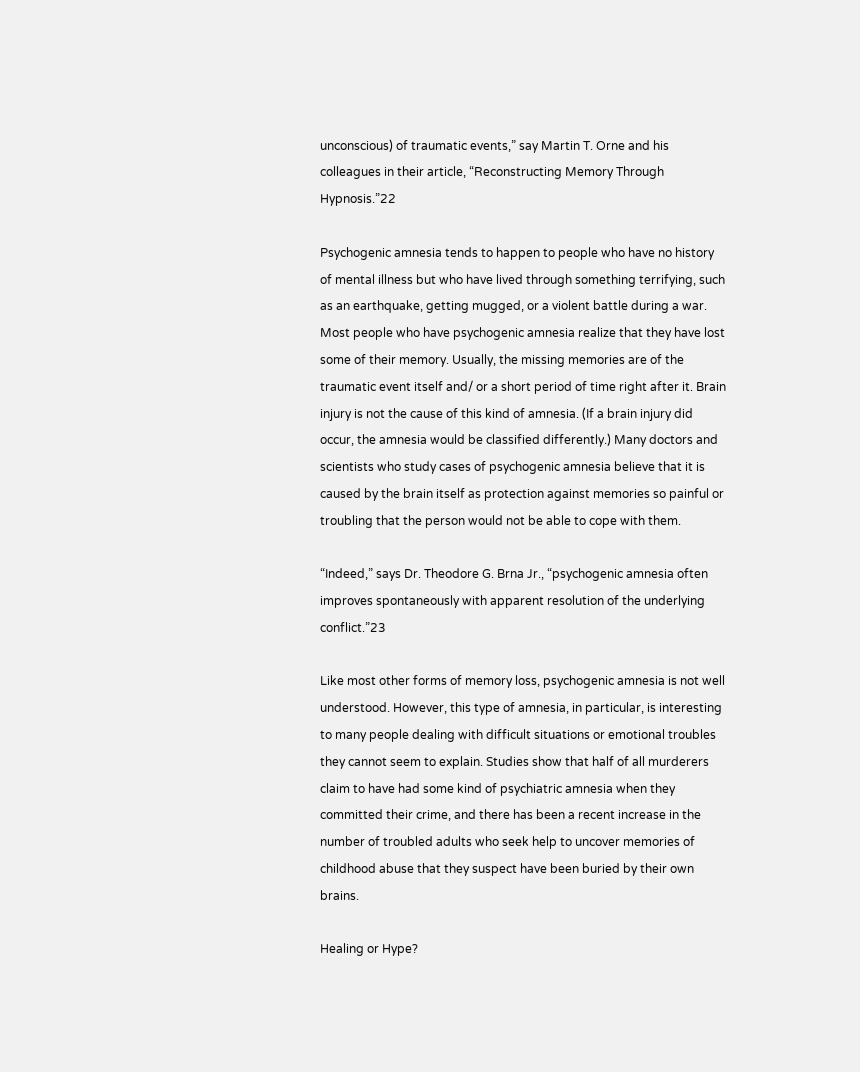unconscious) of traumatic events,” say Martin T. Orne and his colleagues in their article, “Reconstructing Memory Through Hypnosis.”22

Psychogenic amnesia tends to happen to people who have no history of mental illness but who have lived through something terrifying, such as an earthquake, getting mugged, or a violent battle during a war. Most people who have psychogenic amnesia realize that they have lost some of their memory. Usually, the missing memories are of the traumatic event itself and/ or a short period of time right after it. Brain injury is not the cause of this kind of amnesia. (If a brain injury did occur, the amnesia would be classified differently.) Many doctors and scientists who study cases of psychogenic amnesia believe that it is caused by the brain itself as protection against memories so painful or troubling that the person would not be able to cope with them.

“Indeed,” says Dr. Theodore G. Brna Jr., “psychogenic amnesia often improves spontaneously with apparent resolution of the underlying conflict.”23

Like most other forms of memory loss, psychogenic amnesia is not well understood. However, this type of amnesia, in particular, is interesting to many people dealing with difficult situations or emotional troubles they cannot seem to explain. Studies show that half of all murderers claim to have had some kind of psychiatric amnesia when they committed their crime, and there has been a recent increase in the number of troubled adults who seek help to uncover memories of childhood abuse that they suspect have been buried by their own brains.

Healing or Hype?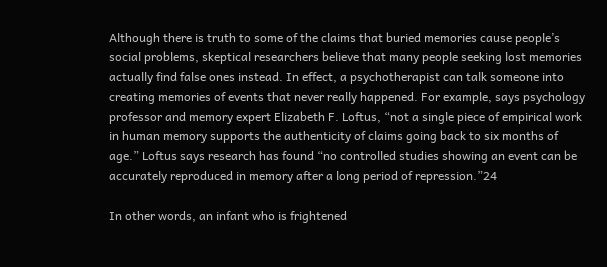Although there is truth to some of the claims that buried memories cause people’s social problems, skeptical researchers believe that many people seeking lost memories actually find false ones instead. In effect, a psychotherapist can talk someone into creating memories of events that never really happened. For example, says psychology professor and memory expert Elizabeth F. Loftus, “not a single piece of empirical work in human memory supports the authenticity of claims going back to six months of age.” Loftus says research has found “no controlled studies showing an event can be accurately reproduced in memory after a long period of repression.”24

In other words, an infant who is frightened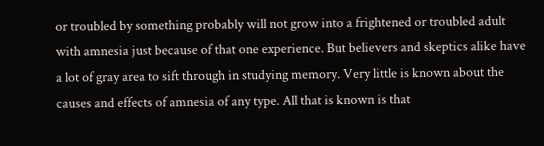or troubled by something probably will not grow into a frightened or troubled adult with amnesia just because of that one experience. But believers and skeptics alike have a lot of gray area to sift through in studying memory. Very little is known about the causes and effects of amnesia of any type. All that is known is that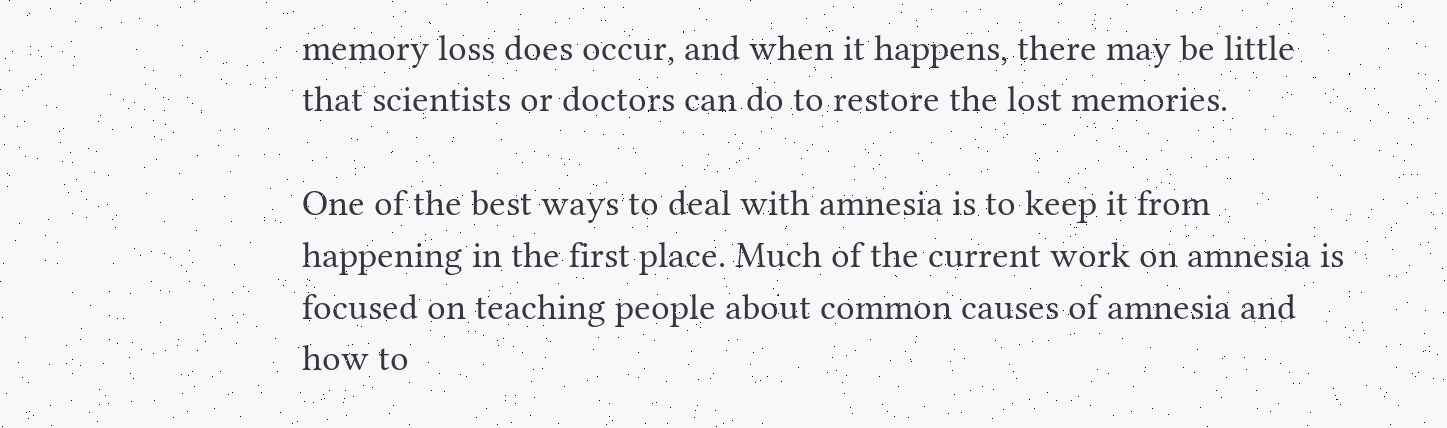memory loss does occur, and when it happens, there may be little that scientists or doctors can do to restore the lost memories.

One of the best ways to deal with amnesia is to keep it from happening in the first place. Much of the current work on amnesia is focused on teaching people about common causes of amnesia and how to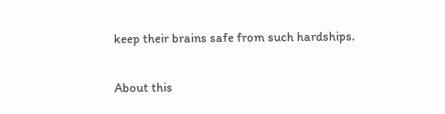keep their brains safe from such hardships.

About this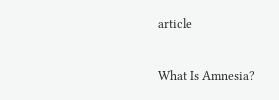article

What Is Amnesia?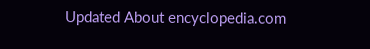Updated About encyclopedia.com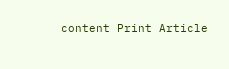content Print Article